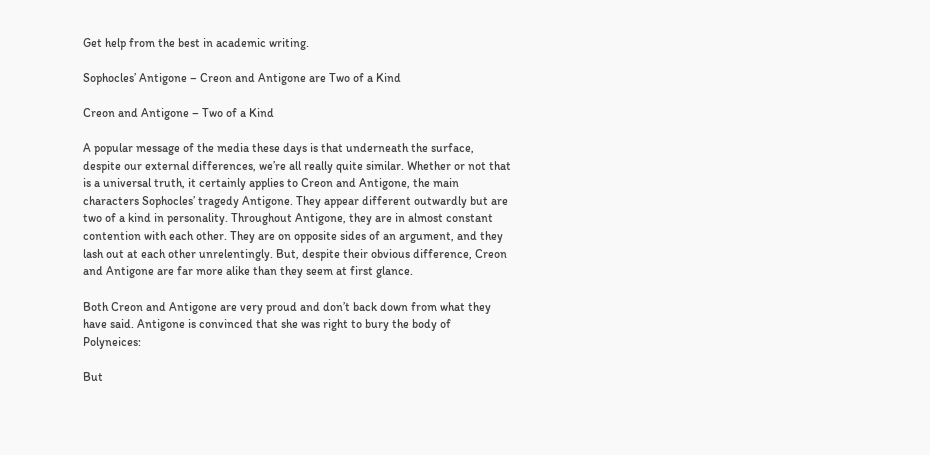Get help from the best in academic writing.

Sophocles’ Antigone – Creon and Antigone are Two of a Kind

Creon and Antigone – Two of a Kind

A popular message of the media these days is that underneath the surface, despite our external differences, we’re all really quite similar. Whether or not that is a universal truth, it certainly applies to Creon and Antigone, the main characters Sophocles’ tragedy Antigone. They appear different outwardly but are two of a kind in personality. Throughout Antigone, they are in almost constant contention with each other. They are on opposite sides of an argument, and they lash out at each other unrelentingly. But, despite their obvious difference, Creon and Antigone are far more alike than they seem at first glance.

Both Creon and Antigone are very proud and don’t back down from what they have said. Antigone is convinced that she was right to bury the body of Polyneices:

But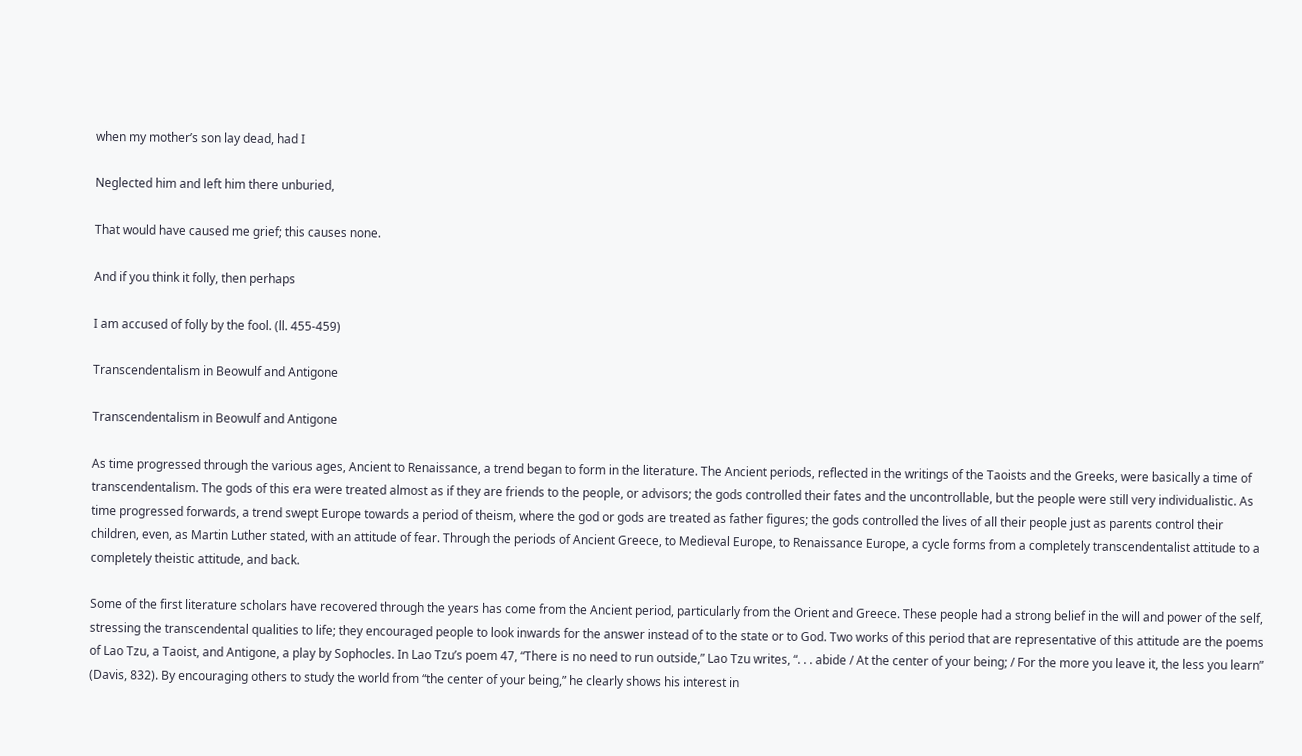when my mother’s son lay dead, had I

Neglected him and left him there unburied,

That would have caused me grief; this causes none.

And if you think it folly, then perhaps

I am accused of folly by the fool. (ll. 455-459)

Transcendentalism in Beowulf and Antigone

Transcendentalism in Beowulf and Antigone

As time progressed through the various ages, Ancient to Renaissance, a trend began to form in the literature. The Ancient periods, reflected in the writings of the Taoists and the Greeks, were basically a time of transcendentalism. The gods of this era were treated almost as if they are friends to the people, or advisors; the gods controlled their fates and the uncontrollable, but the people were still very individualistic. As time progressed forwards, a trend swept Europe towards a period of theism, where the god or gods are treated as father figures; the gods controlled the lives of all their people just as parents control their children, even, as Martin Luther stated, with an attitude of fear. Through the periods of Ancient Greece, to Medieval Europe, to Renaissance Europe, a cycle forms from a completely transcendentalist attitude to a completely theistic attitude, and back.

Some of the first literature scholars have recovered through the years has come from the Ancient period, particularly from the Orient and Greece. These people had a strong belief in the will and power of the self, stressing the transcendental qualities to life; they encouraged people to look inwards for the answer instead of to the state or to God. Two works of this period that are representative of this attitude are the poems of Lao Tzu, a Taoist, and Antigone, a play by Sophocles. In Lao Tzu’s poem 47, “There is no need to run outside,” Lao Tzu writes, “. . . abide / At the center of your being; / For the more you leave it, the less you learn” (Davis, 832). By encouraging others to study the world from “the center of your being,” he clearly shows his interest in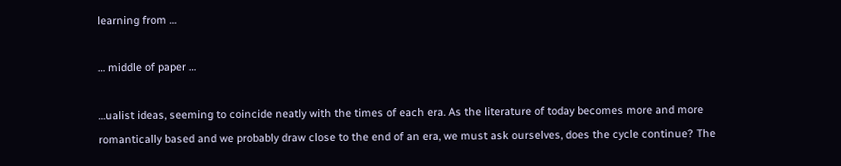learning from …

… middle of paper …

…ualist ideas, seeming to coincide neatly with the times of each era. As the literature of today becomes more and more romantically based and we probably draw close to the end of an era, we must ask ourselves, does the cycle continue? The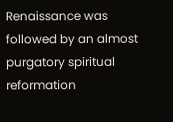Renaissance was followed by an almost purgatory spiritual reformation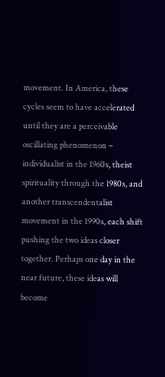movement. In America, these cycles seem to have accelerated until they are a perceivable oscillating phenomenon – individualist in the 1960s, theist spirituality through the 1980s, and another transcendentalist movement in the 1990s, each shift pushing the two ideas closer together. Perhaps one day in the near future, these ideas will become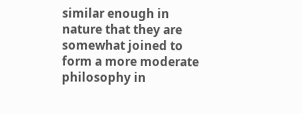similar enough in nature that they are somewhat joined to form a more moderate philosophy in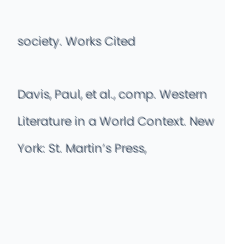society. Works Cited

Davis, Paul, et al., comp. Western Literature in a World Context. New York: St. Martin’s Press,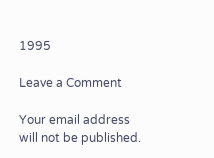1995

Leave a Comment

Your email address will not be published.